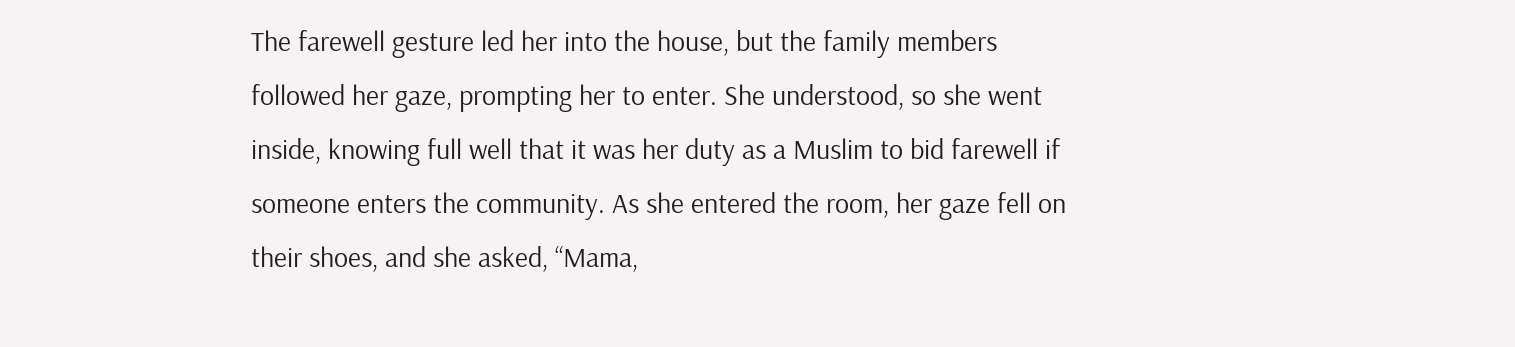The farewell gesture led her into the house, but the family members followed her gaze, prompting her to enter. She understood, so she went inside, knowing full well that it was her duty as a Muslim to bid farewell if someone enters the community. As she entered the room, her gaze fell on their shoes, and she asked, “Mama,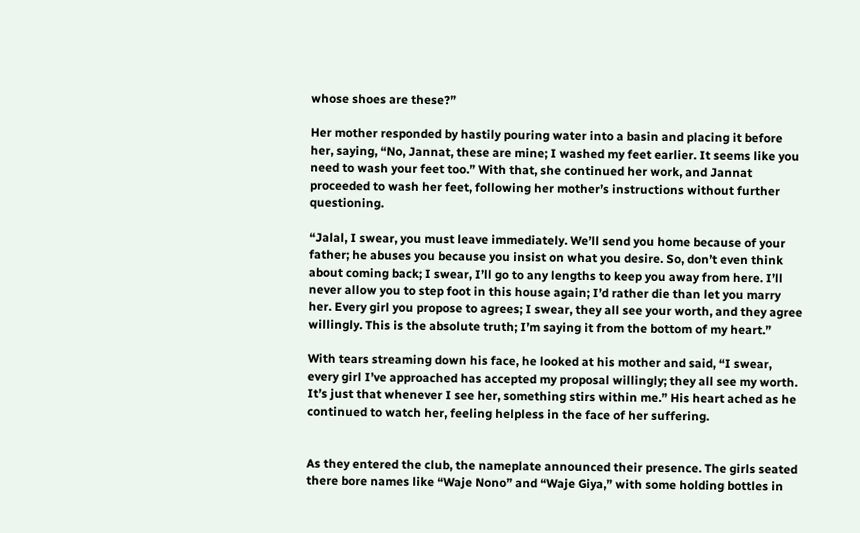whose shoes are these?”

Her mother responded by hastily pouring water into a basin and placing it before her, saying, “No, Jannat, these are mine; I washed my feet earlier. It seems like you need to wash your feet too.” With that, she continued her work, and Jannat proceeded to wash her feet, following her mother’s instructions without further questioning.

“Jalal, I swear, you must leave immediately. We’ll send you home because of your father; he abuses you because you insist on what you desire. So, don’t even think about coming back; I swear, I’ll go to any lengths to keep you away from here. I’ll never allow you to step foot in this house again; I’d rather die than let you marry her. Every girl you propose to agrees; I swear, they all see your worth, and they agree willingly. This is the absolute truth; I’m saying it from the bottom of my heart.”

With tears streaming down his face, he looked at his mother and said, “I swear, every girl I’ve approached has accepted my proposal willingly; they all see my worth. It’s just that whenever I see her, something stirs within me.” His heart ached as he continued to watch her, feeling helpless in the face of her suffering.


As they entered the club, the nameplate announced their presence. The girls seated there bore names like “Waje Nono” and “Waje Giya,” with some holding bottles in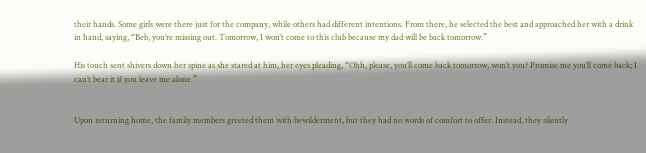their hands. Some girls were there just for the company, while others had different intentions. From there, he selected the best and approached her with a drink in hand, saying, “Beb, you’re missing out. Tomorrow, I won’t come to this club because my dad will be back tomorrow.”

His touch sent shivers down her spine as she stared at him, her eyes pleading, “Ohh, please, you’ll come back tomorrow, won’t you? Promise me you’ll come back; I can’t bear it if you leave me alone.”


Upon returning home, the family members greeted them with bewilderment, but they had no words of comfort to offer. Instead, they silently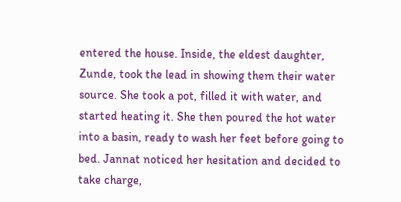entered the house. Inside, the eldest daughter, Zunde, took the lead in showing them their water source. She took a pot, filled it with water, and started heating it. She then poured the hot water into a basin, ready to wash her feet before going to bed. Jannat noticed her hesitation and decided to take charge,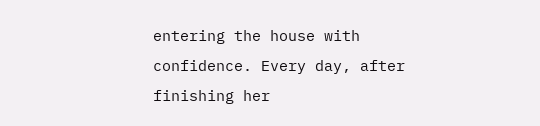entering the house with confidence. Every day, after finishing her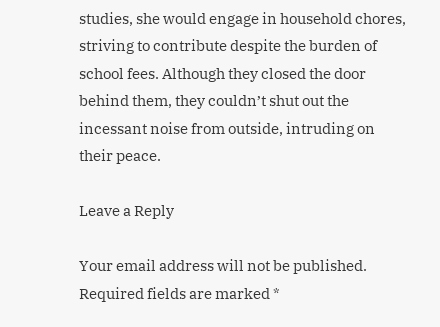studies, she would engage in household chores, striving to contribute despite the burden of school fees. Although they closed the door behind them, they couldn’t shut out the incessant noise from outside, intruding on their peace.

Leave a Reply

Your email address will not be published. Required fields are marked *